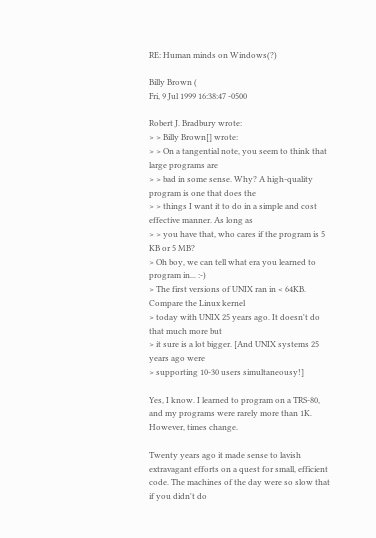RE: Human minds on Windows(?)

Billy Brown (
Fri, 9 Jul 1999 16:38:47 -0500

Robert J. Bradbury wrote:
> > Billy Brown[] wrote:
> > On a tangential note, you seem to think that large programs are
> > bad in some sense. Why? A high-quality program is one that does the
> > things I want it to do in a simple and cost effective manner. As long as
> > you have that, who cares if the program is 5 KB or 5 MB?
> Oh boy, we can tell what era you learned to program in... :-)
> The first versions of UNIX ran in < 64KB. Compare the Linux kernel
> today with UNIX 25 years ago. It doesn't do that much more but
> it sure is a lot bigger. [And UNIX systems 25 years ago were
> supporting 10-30 users simultaneousy!]

Yes, I know. I learned to program on a TRS-80, and my programs were rarely more than 1K. However, times change.

Twenty years ago it made sense to lavish extravagant efforts on a quest for small, efficient code. The machines of the day were so slow that if you didn't do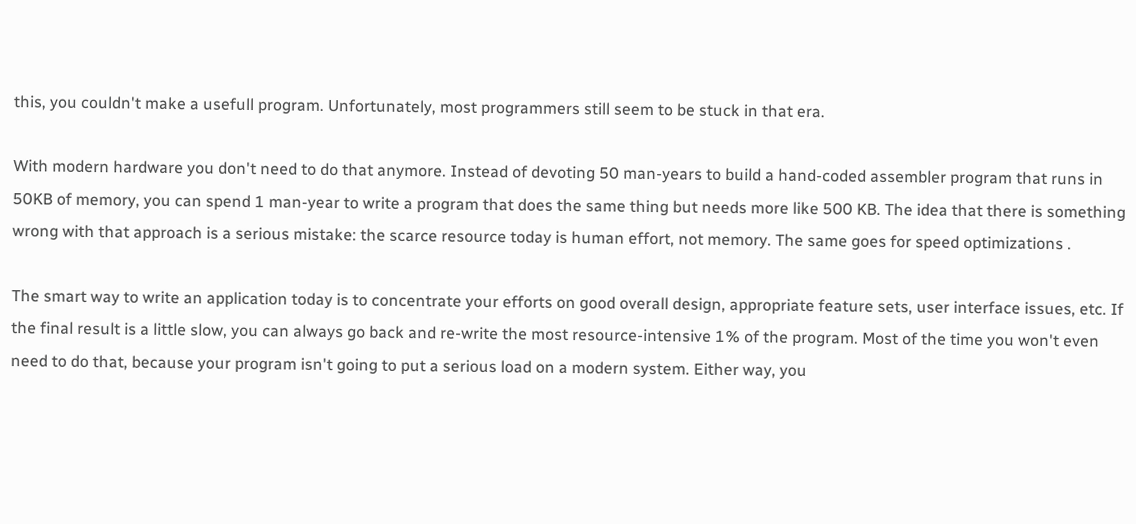this, you couldn't make a usefull program. Unfortunately, most programmers still seem to be stuck in that era.

With modern hardware you don't need to do that anymore. Instead of devoting 50 man-years to build a hand-coded assembler program that runs in 50KB of memory, you can spend 1 man-year to write a program that does the same thing but needs more like 500 KB. The idea that there is something wrong with that approach is a serious mistake: the scarce resource today is human effort, not memory. The same goes for speed optimizations .

The smart way to write an application today is to concentrate your efforts on good overall design, appropriate feature sets, user interface issues, etc. If the final result is a little slow, you can always go back and re-write the most resource-intensive 1% of the program. Most of the time you won't even need to do that, because your program isn't going to put a serious load on a modern system. Either way, you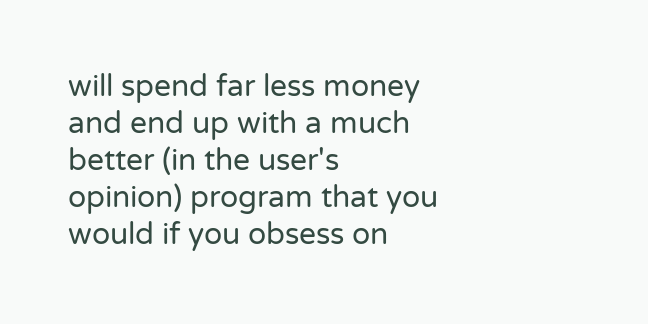will spend far less money and end up with a much better (in the user's opinion) program that you would if you obsess on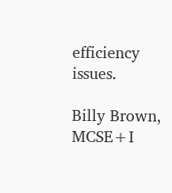efficiency issues.

Billy Brown, MCSE+I